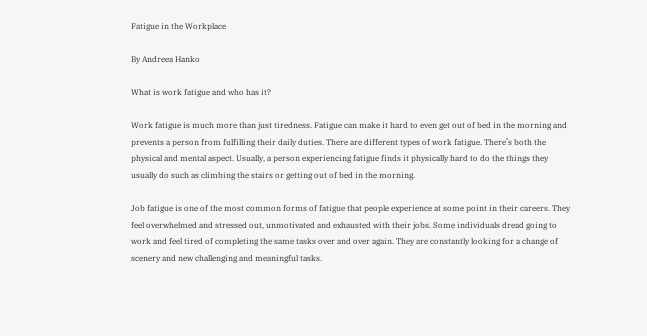Fatigue in the Workplace

By Andreea Hanko

What is work fatigue and who has it?

Work fatigue is much more than just tiredness. Fatigue can make it hard to even get out of bed in the morning and prevents a person from fulfilling their daily duties. There are different types of work fatigue. There’s both the physical and mental aspect. Usually, a person experiencing fatigue finds it physically hard to do the things they usually do such as climbing the stairs or getting out of bed in the morning.

Job fatigue is one of the most common forms of fatigue that people experience at some point in their careers. They feel overwhelmed and stressed out, unmotivated and exhausted with their jobs. Some individuals dread going to work and feel tired of completing the same tasks over and over again. They are constantly looking for a change of scenery and new challenging and meaningful tasks.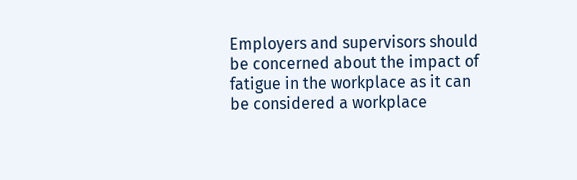Employers and supervisors should be concerned about the impact of fatigue in the workplace as it can be considered a workplace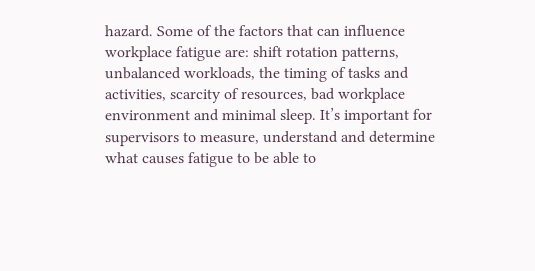hazard. Some of the factors that can influence workplace fatigue are: shift rotation patterns, unbalanced workloads, the timing of tasks and activities, scarcity of resources, bad workplace environment and minimal sleep. It’s important for supervisors to measure, understand and determine  what causes fatigue to be able to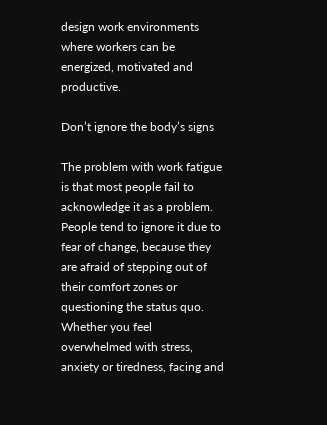design work environments where workers can be energized, motivated and productive.

Don’t ignore the body’s signs

The problem with work fatigue is that most people fail to acknowledge it as a problem. People tend to ignore it due to fear of change, because they are afraid of stepping out of their comfort zones or questioning the status quo.  Whether you feel overwhelmed with stress, anxiety or tiredness, facing and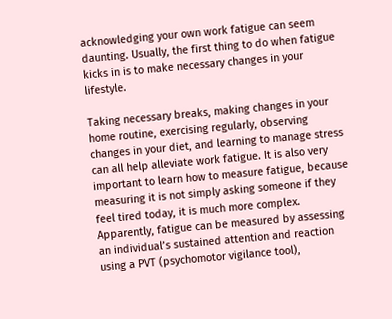acknowledging your own work fatigue can seem daunting. Usually, the first thing to do when fatigue kicks in is to make necessary changes in your lifestyle.

Taking necessary breaks, making changes in your home routine, exercising regularly, observing changes in your diet, and learning to manage stress can all help alleviate work fatigue. It is also very important to learn how to measure fatigue, because measuring it is not simply asking someone if they feel tired today, it is much more complex. Apparently, fatigue can be measured by assessing an individual’s sustained attention and reaction using a PVT (psychomotor vigilance tool),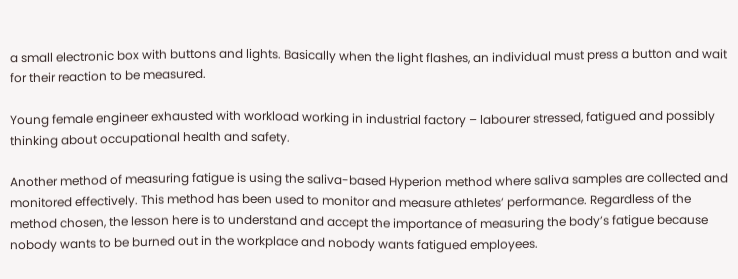a small electronic box with buttons and lights. Basically when the light flashes, an individual must press a button and wait for their reaction to be measured.

Young female engineer exhausted with workload working in industrial factory – labourer stressed, fatigued and possibly thinking about occupational health and safety.

Another method of measuring fatigue is using the saliva-based Hyperion method where saliva samples are collected and monitored effectively. This method has been used to monitor and measure athletes’ performance. Regardless of the method chosen, the lesson here is to understand and accept the importance of measuring the body’s fatigue because nobody wants to be burned out in the workplace and nobody wants fatigued employees.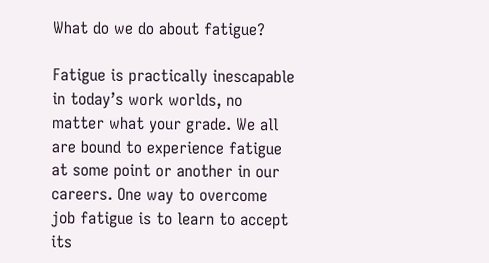What do we do about fatigue?

Fatigue is practically inescapable in today’s work worlds, no matter what your grade. We all are bound to experience fatigue at some point or another in our careers. One way to overcome job fatigue is to learn to accept its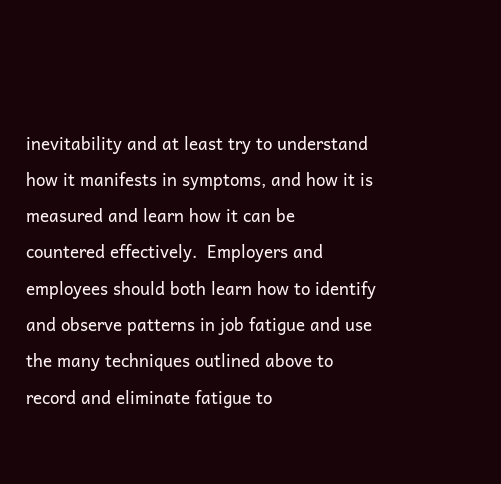inevitability and at least try to understand how it manifests in symptoms, and how it is measured and learn how it can be countered effectively.  Employers and employees should both learn how to identify and observe patterns in job fatigue and use the many techniques outlined above to record and eliminate fatigue to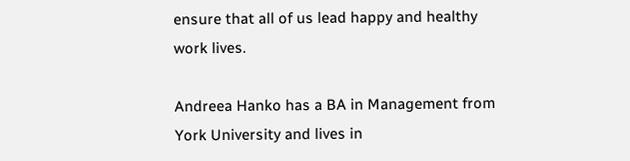ensure that all of us lead happy and healthy work lives.

Andreea Hanko has a BA in Management from York University and lives in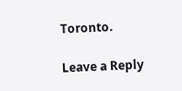Toronto.

Leave a Reply